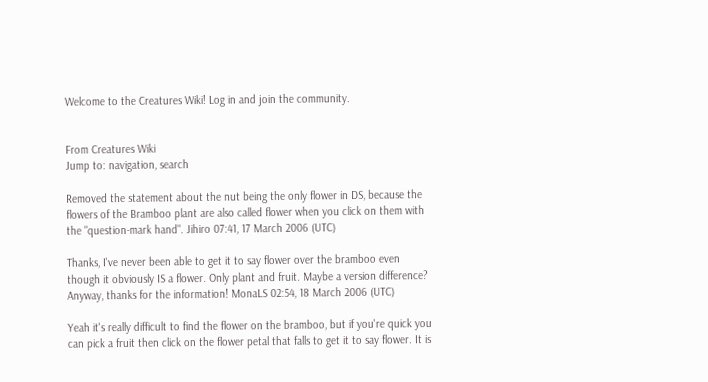Welcome to the Creatures Wiki! Log in and join the community.


From Creatures Wiki
Jump to: navigation, search

Removed the statement about the nut being the only flower in DS, because the flowers of the Bramboo plant are also called flower when you click on them with the "question-mark hand". Jihiro 07:41, 17 March 2006 (UTC)

Thanks, I've never been able to get it to say flower over the bramboo even though it obviously IS a flower. Only plant and fruit. Maybe a version difference? Anyway, thanks for the information! MonaLS 02:54, 18 March 2006 (UTC)

Yeah it's really difficult to find the flower on the bramboo, but if you're quick you can pick a fruit then click on the flower petal that falls to get it to say flower. It is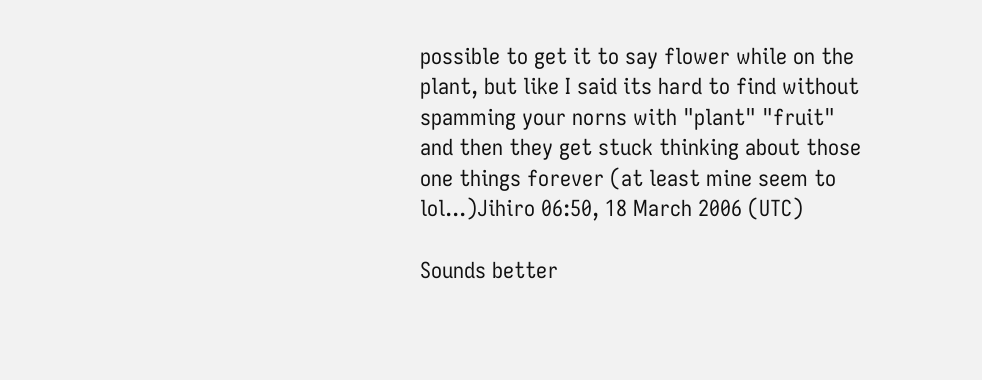possible to get it to say flower while on the plant, but like I said its hard to find without spamming your norns with "plant" "fruit" and then they get stuck thinking about those one things forever (at least mine seem to lol...)Jihiro 06:50, 18 March 2006 (UTC)

Sounds better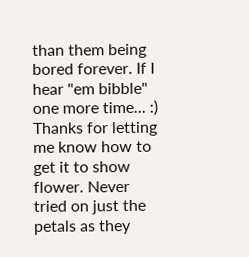than them being bored forever. If I hear "em bibble" one more time... :) Thanks for letting me know how to get it to show flower. Never tried on just the petals as they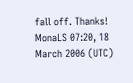fall off. Thanks! MonaLS 07:20, 18 March 2006 (UTC)